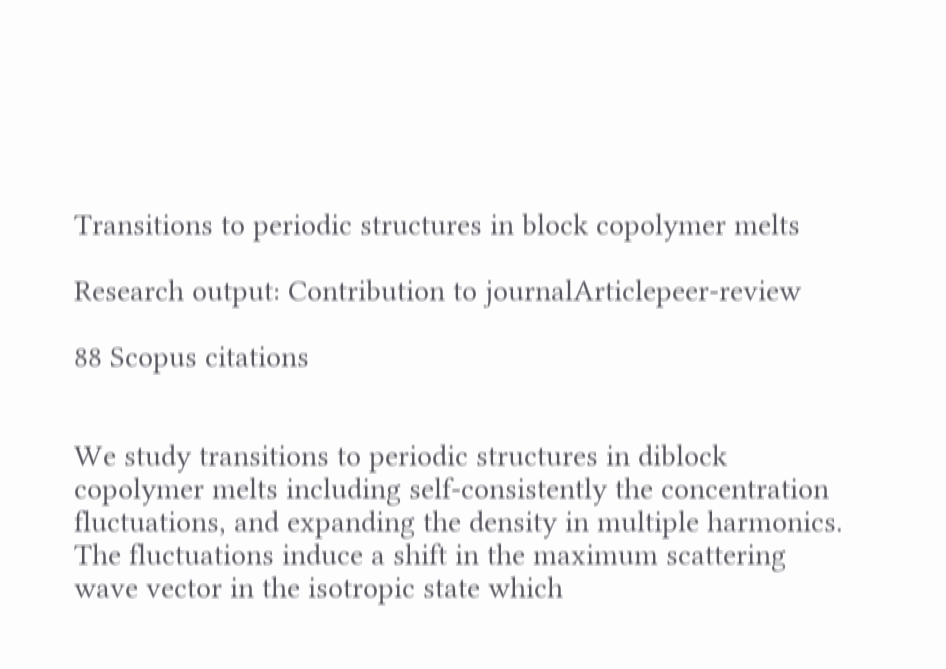Transitions to periodic structures in block copolymer melts

Research output: Contribution to journalArticlepeer-review

88 Scopus citations


We study transitions to periodic structures in diblock copolymer melts including self-consistently the concentration fluctuations, and expanding the density in multiple harmonics. The fluctuations induce a shift in the maximum scattering wave vector in the isotropic state which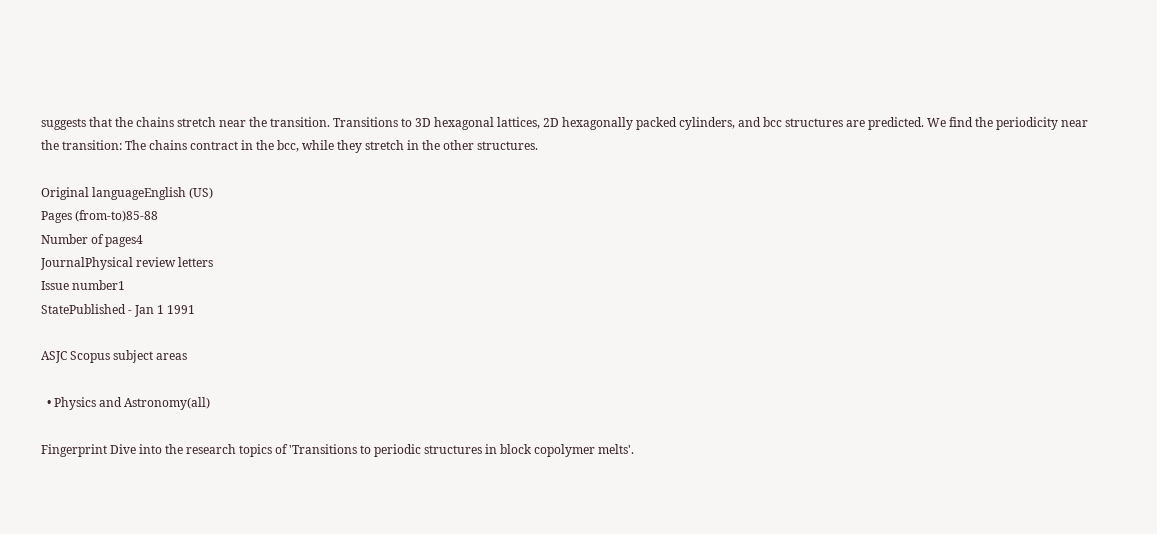suggests that the chains stretch near the transition. Transitions to 3D hexagonal lattices, 2D hexagonally packed cylinders, and bcc structures are predicted. We find the periodicity near the transition: The chains contract in the bcc, while they stretch in the other structures.

Original languageEnglish (US)
Pages (from-to)85-88
Number of pages4
JournalPhysical review letters
Issue number1
StatePublished - Jan 1 1991

ASJC Scopus subject areas

  • Physics and Astronomy(all)

Fingerprint Dive into the research topics of 'Transitions to periodic structures in block copolymer melts'.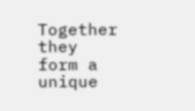Together they form a unique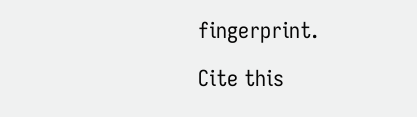fingerprint.

Cite this